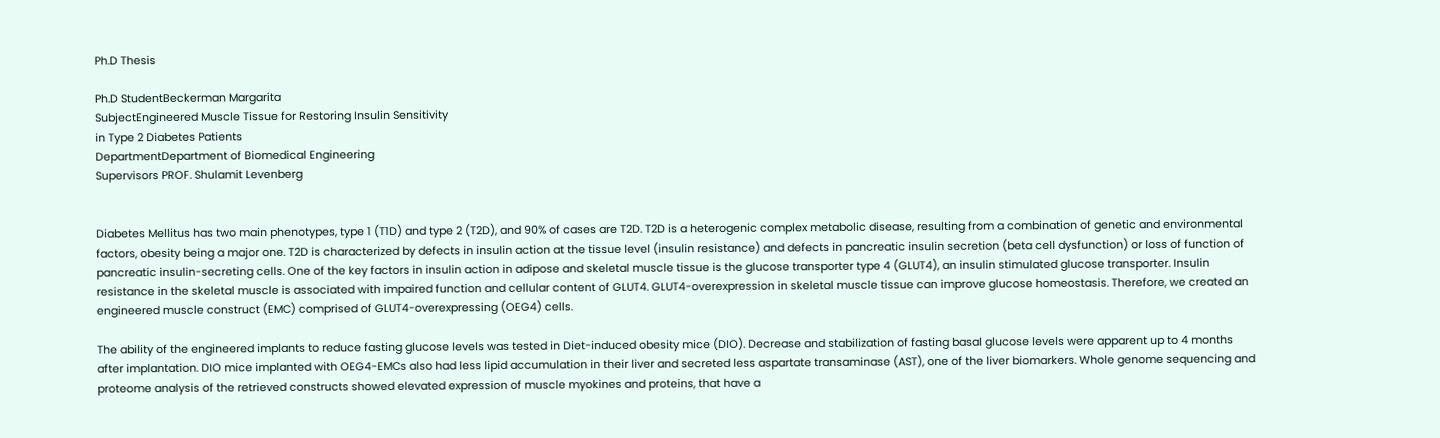Ph.D Thesis

Ph.D StudentBeckerman Margarita
SubjectEngineered Muscle Tissue for Restoring Insulin Sensitivity
in Type 2 Diabetes Patients
DepartmentDepartment of Biomedical Engineering
Supervisors PROF. Shulamit Levenberg


Diabetes Mellitus has two main phenotypes, type 1 (T1D) and type 2 (T2D), and 90% of cases are T2D. T2D is a heterogenic complex metabolic disease, resulting from a combination of genetic and environmental factors, obesity being a major one. T2D is characterized by defects in insulin action at the tissue level (insulin resistance) and defects in pancreatic insulin secretion (beta cell dysfunction) or loss of function of pancreatic insulin-secreting cells. One of the key factors in insulin action in adipose and skeletal muscle tissue is the glucose transporter type 4 (GLUT4), an insulin stimulated glucose transporter. Insulin resistance in the skeletal muscle is associated with impaired function and cellular content of GLUT4. GLUT4-overexpression in skeletal muscle tissue can improve glucose homeostasis. Therefore, we created an engineered muscle construct (EMC) comprised of GLUT4-overexpressing (OEG4) cells.

The ability of the engineered implants to reduce fasting glucose levels was tested in Diet-induced obesity mice (DIO). Decrease and stabilization of fasting basal glucose levels were apparent up to 4 months after implantation. DIO mice implanted with OEG4-EMCs also had less lipid accumulation in their liver and secreted less aspartate transaminase (AST), one of the liver biomarkers. Whole genome sequencing and proteome analysis of the retrieved constructs showed elevated expression of muscle myokines and proteins, that have a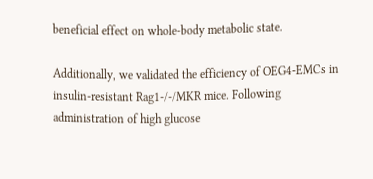beneficial effect on whole-body metabolic state.

Additionally, we validated the efficiency of OEG4-EMCs in insulin-resistant Rag1-/-/MKR mice. Following administration of high glucose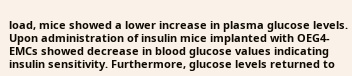load, mice showed a lower increase in plasma glucose levels. Upon administration of insulin mice implanted with OEG4-EMCs showed decrease in blood glucose values indicating insulin sensitivity. Furthermore, glucose levels returned to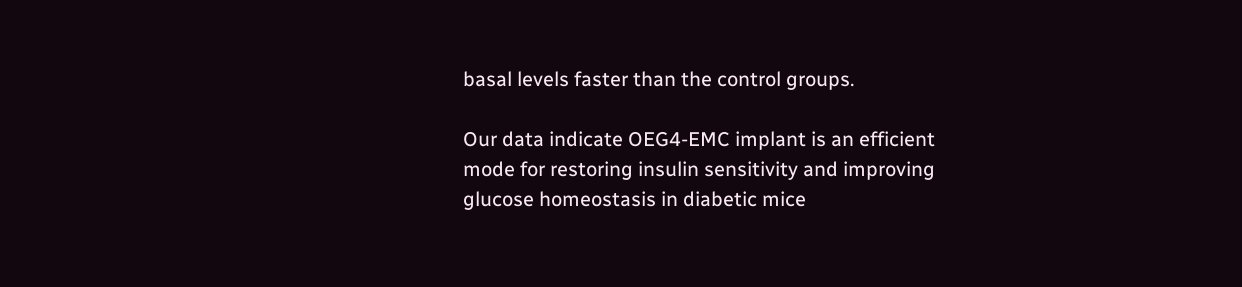basal levels faster than the control groups.

Our data indicate OEG4-EMC implant is an efficient mode for restoring insulin sensitivity and improving glucose homeostasis in diabetic mice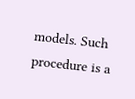models. Such procedure is a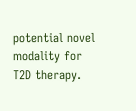potential novel modality for T2D therapy.